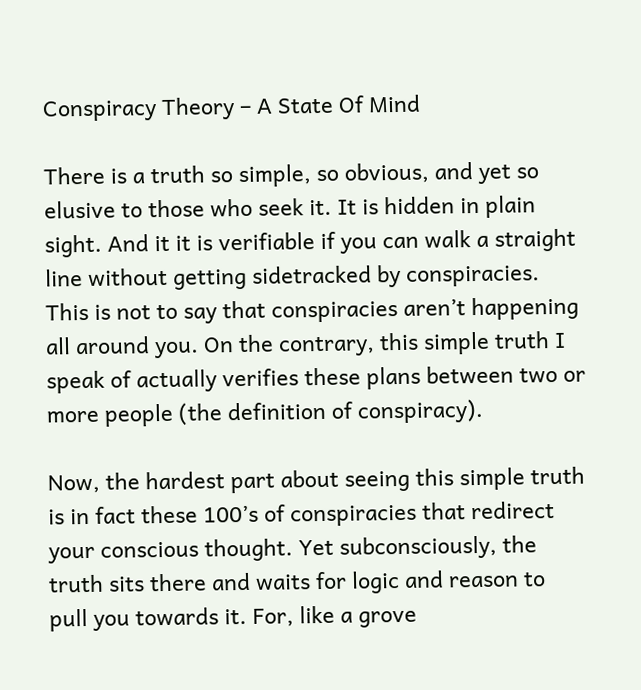Conspiracy Theory – A State Of Mind

There is a truth so simple, so obvious, and yet so elusive to those who seek it. It is hidden in plain sight. And it it is verifiable if you can walk a straight line without getting sidetracked by conspiracies. This is not to say that conspiracies aren’t happening all around you. On the contrary, this simple truth I speak of actually verifies these plans between two or more people (the definition of conspiracy).

Now, the hardest part about seeing this simple truth is in fact these 100’s of conspiracies that redirect your conscious thought. Yet subconsciously, the truth sits there and waits for logic and reason to pull you towards it. For, like a grove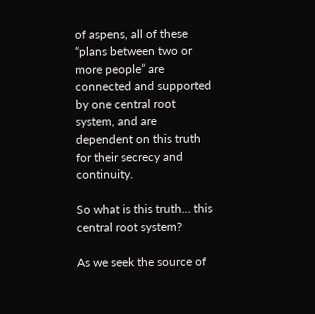of aspens, all of these “plans between two or more people” are connected and supported by one central root system, and are dependent on this truth for their secrecy and continuity.

So what is this truth… this central root system?

As we seek the source of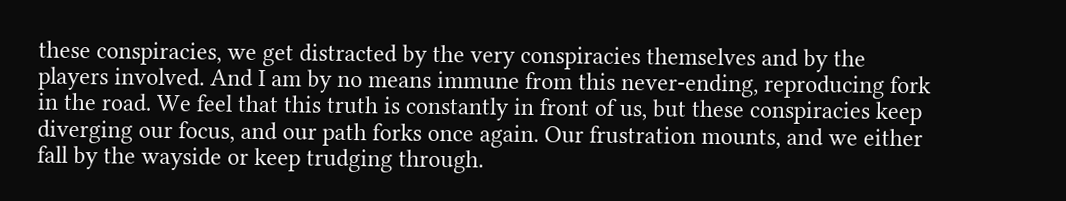these conspiracies, we get distracted by the very conspiracies themselves and by the players involved. And I am by no means immune from this never-ending, reproducing fork in the road. We feel that this truth is constantly in front of us, but these conspiracies keep diverging our focus, and our path forks once again. Our frustration mounts, and we either fall by the wayside or keep trudging through.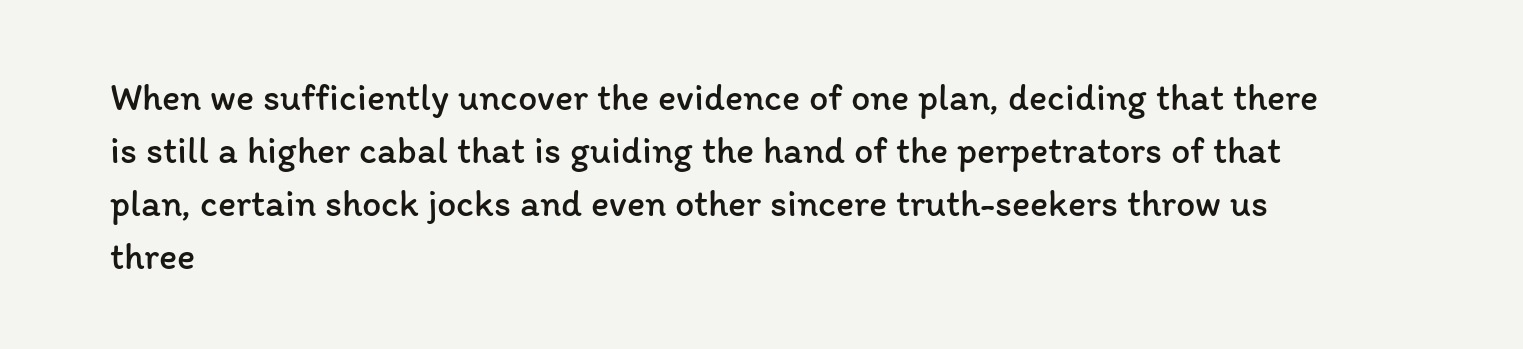When we sufficiently uncover the evidence of one plan, deciding that there is still a higher cabal that is guiding the hand of the perpetrators of that plan, certain shock jocks and even other sincere truth-seekers throw us three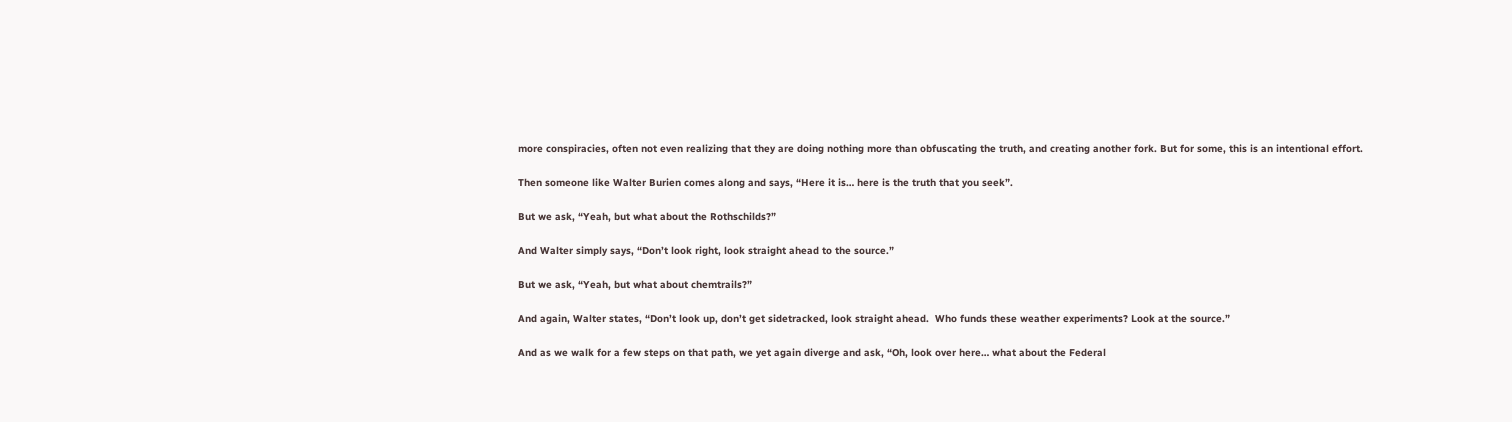more conspiracies, often not even realizing that they are doing nothing more than obfuscating the truth, and creating another fork. But for some, this is an intentional effort.

Then someone like Walter Burien comes along and says, “Here it is… here is the truth that you seek”.

But we ask, “Yeah, but what about the Rothschilds?”

And Walter simply says, “Don’t look right, look straight ahead to the source.”

But we ask, “Yeah, but what about chemtrails?”

And again, Walter states, “Don’t look up, don’t get sidetracked, look straight ahead.  Who funds these weather experiments? Look at the source.”

And as we walk for a few steps on that path, we yet again diverge and ask, “Oh, look over here… what about the Federal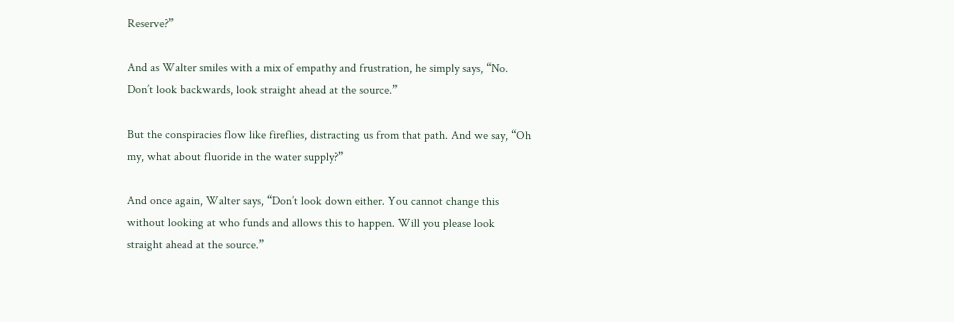Reserve?”

And as Walter smiles with a mix of empathy and frustration, he simply says, “No. Don’t look backwards, look straight ahead at the source.”

But the conspiracies flow like fireflies, distracting us from that path. And we say, “Oh my, what about fluoride in the water supply?”

And once again, Walter says, “Don’t look down either. You cannot change this without looking at who funds and allows this to happen. Will you please look straight ahead at the source.”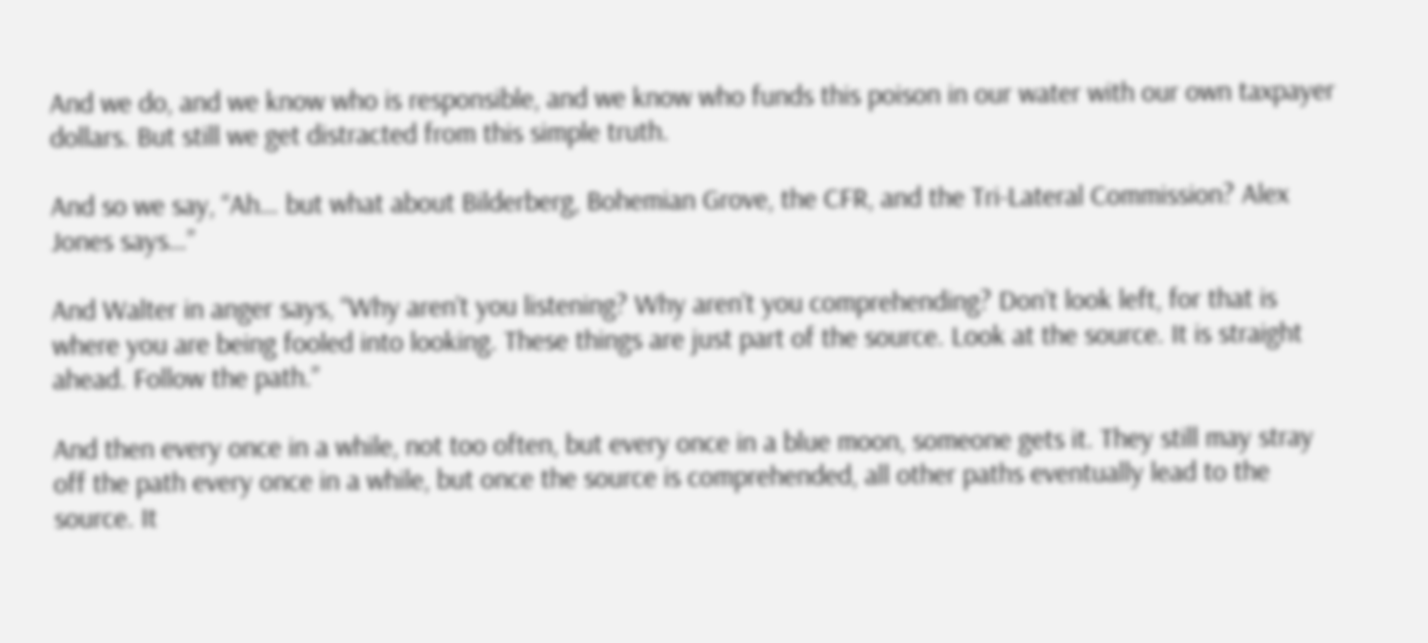And we do, and we know who is responsible, and we know who funds this poison in our water with our own taxpayer dollars. But still we get distracted from this simple truth.

And so we say, “Ah… but what about Bilderberg, Bohemian Grove, the CFR, and the Tri-Lateral Commission? Alex Jones says…”

And Walter in anger says, “Why aren’t you listening? Why aren’t you comprehending? Don’t look left, for that is where you are being fooled into looking. These things are just part of the source. Look at the source. It is straight ahead. Follow the path.”

And then every once in a while, not too often, but every once in a blue moon, someone gets it. They still may stray off the path every once in a while, but once the source is comprehended, all other paths eventually lead to the source. It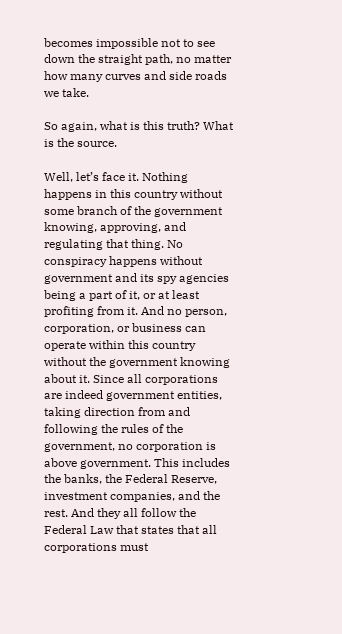becomes impossible not to see down the straight path, no matter how many curves and side roads we take.

So again, what is this truth? What is the source.

Well, let’s face it. Nothing happens in this country without some branch of the government knowing, approving, and regulating that thing. No conspiracy happens without government and its spy agencies being a part of it, or at least profiting from it. And no person, corporation, or business can operate within this country without the government knowing about it. Since all corporations are indeed government entities, taking direction from and following the rules of the government, no corporation is above government. This includes the banks, the Federal Reserve, investment companies, and the rest. And they all follow the Federal Law that states that all corporations must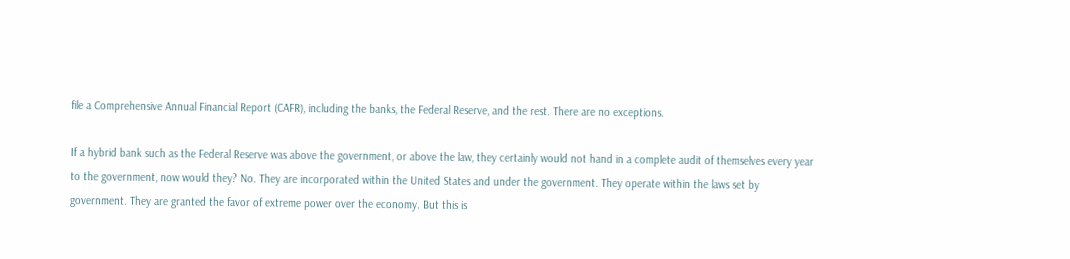file a Comprehensive Annual Financial Report (CAFR), including the banks, the Federal Reserve, and the rest. There are no exceptions.

If a hybrid bank such as the Federal Reserve was above the government, or above the law, they certainly would not hand in a complete audit of themselves every year to the government, now would they? No. They are incorporated within the United States and under the government. They operate within the laws set by government. They are granted the favor of extreme power over the economy. But this is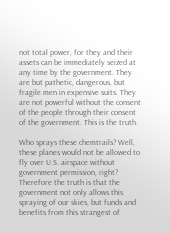not total power, for they and their assets can be immediately seized at any time by the government. They are but pathetic, dangerous, but fragile men in expensive suits. They are not powerful without the consent of the people through their consent of the government. This is the truth.

Who sprays these chemtrails? Well, these planes would not be allowed to fly over U.S. airspace without government permission, right? Therefore the truth is that the government not only allows this spraying of our skies, but funds and benefits from this strangest of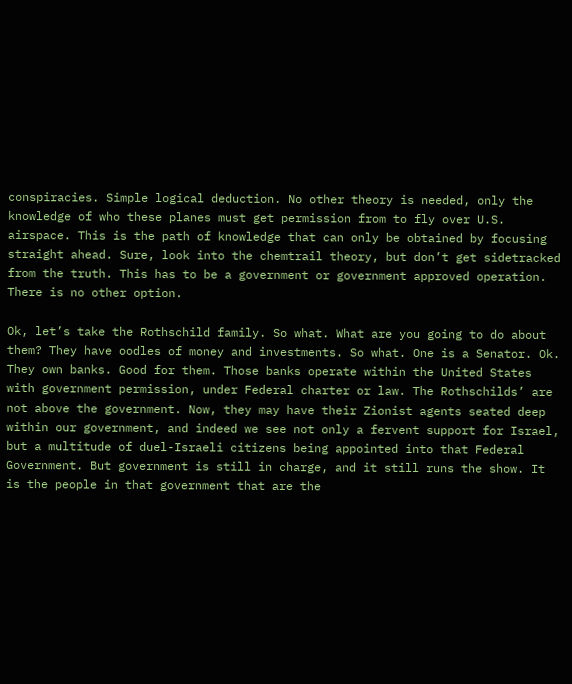conspiracies. Simple logical deduction. No other theory is needed, only the knowledge of who these planes must get permission from to fly over U.S. airspace. This is the path of knowledge that can only be obtained by focusing straight ahead. Sure, look into the chemtrail theory, but don’t get sidetracked from the truth. This has to be a government or government approved operation. There is no other option.

Ok, let’s take the Rothschild family. So what. What are you going to do about them? They have oodles of money and investments. So what. One is a Senator. Ok. They own banks. Good for them. Those banks operate within the United States with government permission, under Federal charter or law. The Rothschilds’ are not above the government. Now, they may have their Zionist agents seated deep within our government, and indeed we see not only a fervent support for Israel, but a multitude of duel-Israeli citizens being appointed into that Federal Government. But government is still in charge, and it still runs the show. It is the people in that government that are the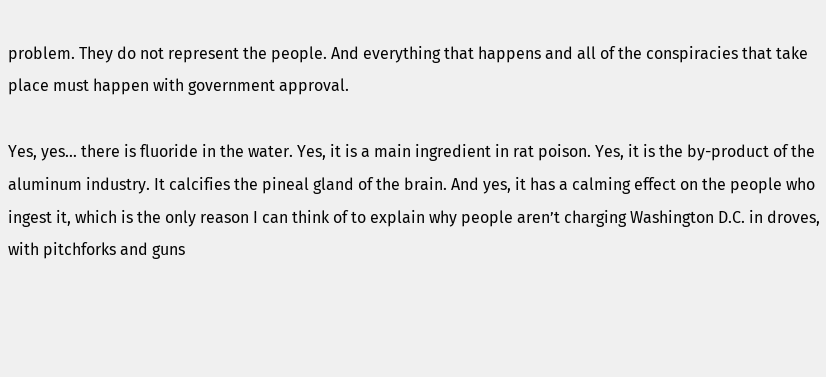problem. They do not represent the people. And everything that happens and all of the conspiracies that take place must happen with government approval.

Yes, yes… there is fluoride in the water. Yes, it is a main ingredient in rat poison. Yes, it is the by-product of the aluminum industry. It calcifies the pineal gland of the brain. And yes, it has a calming effect on the people who ingest it, which is the only reason I can think of to explain why people aren’t charging Washington D.C. in droves, with pitchforks and guns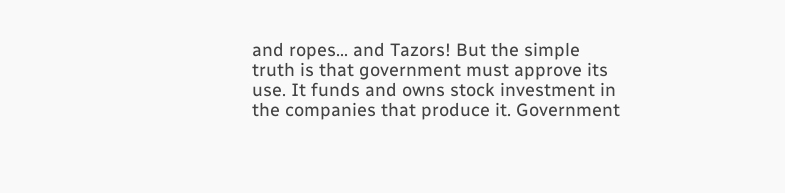and ropes… and Tazors! But the simple truth is that government must approve its use. It funds and owns stock investment in the companies that produce it. Government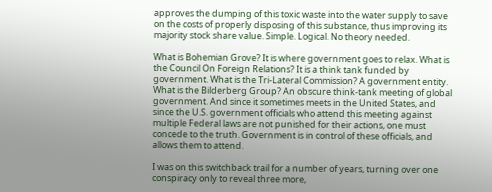approves the dumping of this toxic waste into the water supply to save on the costs of properly disposing of this substance, thus improving its majority stock share value. Simple. Logical. No theory needed.

What is Bohemian Grove? It is where government goes to relax. What is the Council On Foreign Relations? It is a think tank funded by government. What is the Tri-Lateral Commission? A government entity. What is the Bilderberg Group? An obscure think-tank meeting of global government. And since it sometimes meets in the United States, and since the U.S. government officials who attend this meeting against multiple Federal laws are not punished for their actions, one must concede to the truth. Government is in control of these officials, and allows them to attend.

I was on this switchback trail for a number of years, turning over one conspiracy only to reveal three more,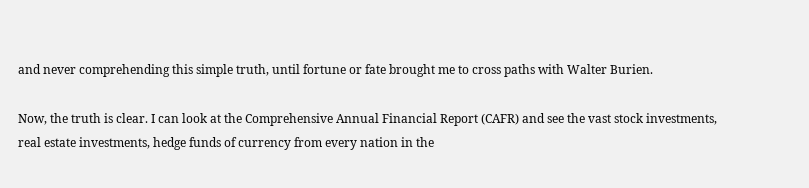and never comprehending this simple truth, until fortune or fate brought me to cross paths with Walter Burien.

Now, the truth is clear. I can look at the Comprehensive Annual Financial Report (CAFR) and see the vast stock investments, real estate investments, hedge funds of currency from every nation in the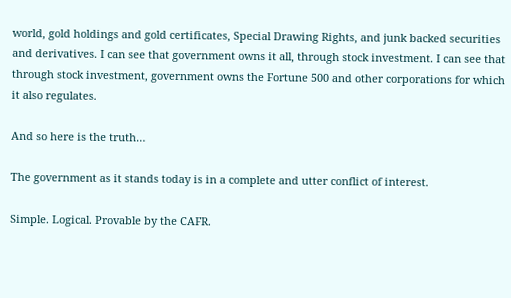world, gold holdings and gold certificates, Special Drawing Rights, and junk backed securities and derivatives. I can see that government owns it all, through stock investment. I can see that through stock investment, government owns the Fortune 500 and other corporations for which it also regulates.

And so here is the truth…

The government as it stands today is in a complete and utter conflict of interest.

Simple. Logical. Provable by the CAFR.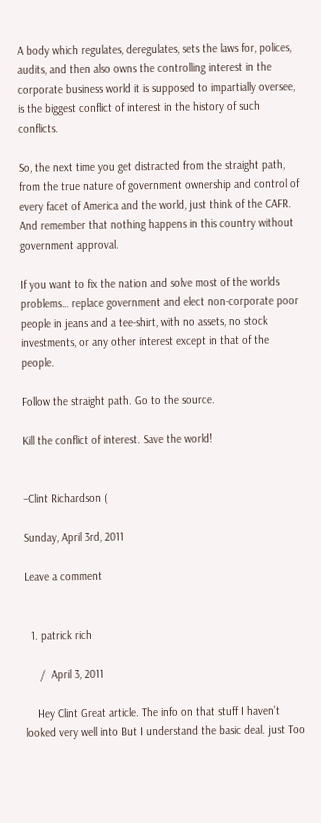A body which regulates, deregulates, sets the laws for, polices, audits, and then also owns the controlling interest in the corporate business world it is supposed to impartially oversee, is the biggest conflict of interest in the history of such conflicts.

So, the next time you get distracted from the straight path, from the true nature of government ownership and control of every facet of America and the world, just think of the CAFR. And remember that nothing happens in this country without government approval.

If you want to fix the nation and solve most of the worlds problems… replace government and elect non-corporate poor people in jeans and a tee-shirt, with no assets, no stock investments, or any other interest except in that of the people.

Follow the straight path. Go to the source.

Kill the conflict of interest. Save the world!


–Clint Richardson (

Sunday, April 3rd, 2011

Leave a comment


  1. patrick rich

     /  April 3, 2011

    Hey Clint Great article. The info on that stuff I haven’t looked very well into But I understand the basic deal. just Too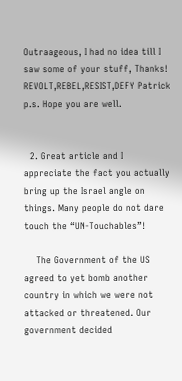Outraageous, I had no idea till I saw some of your stuff, Thanks! REVOLT,REBEL,RESIST,DEFY Patrick p.s. Hope you are well.


  2. Great article and I appreciate the fact you actually bring up the Israel angle on things. Many people do not dare touch the “UN-Touchables”!

    The Government of the US agreed to yet bomb another country in which we were not attacked or threatened. Our government decided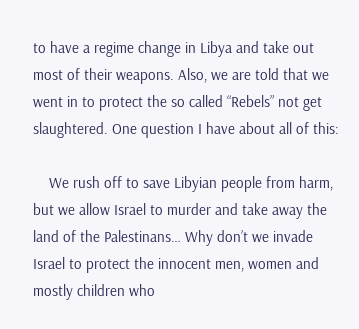to have a regime change in Libya and take out most of their weapons. Also, we are told that we went in to protect the so called “Rebels” not get slaughtered. One question I have about all of this:

    We rush off to save Libyian people from harm, but we allow Israel to murder and take away the land of the Palestinans… Why don’t we invade Israel to protect the innocent men, women and mostly children who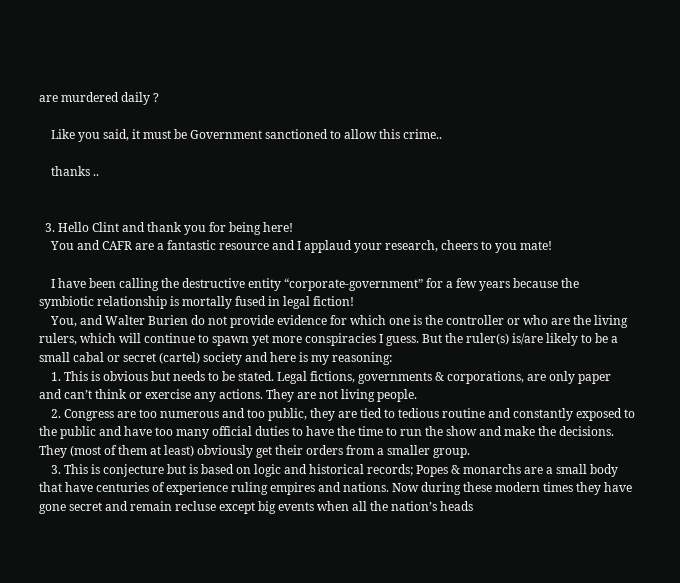are murdered daily ?

    Like you said, it must be Government sanctioned to allow this crime..

    thanks ..


  3. Hello Clint and thank you for being here!
    You and CAFR are a fantastic resource and I applaud your research, cheers to you mate!

    I have been calling the destructive entity “corporate-government” for a few years because the symbiotic relationship is mortally fused in legal fiction!
    You, and Walter Burien do not provide evidence for which one is the controller or who are the living rulers, which will continue to spawn yet more conspiracies I guess. But the ruler(s) is/are likely to be a small cabal or secret (cartel) society and here is my reasoning:
    1. This is obvious but needs to be stated. Legal fictions, governments & corporations, are only paper and can’t think or exercise any actions. They are not living people.
    2. Congress are too numerous and too public, they are tied to tedious routine and constantly exposed to the public and have too many official duties to have the time to run the show and make the decisions. They (most of them at least) obviously get their orders from a smaller group.
    3. This is conjecture but is based on logic and historical records; Popes & monarchs are a small body that have centuries of experience ruling empires and nations. Now during these modern times they have gone secret and remain recluse except big events when all the nation’s heads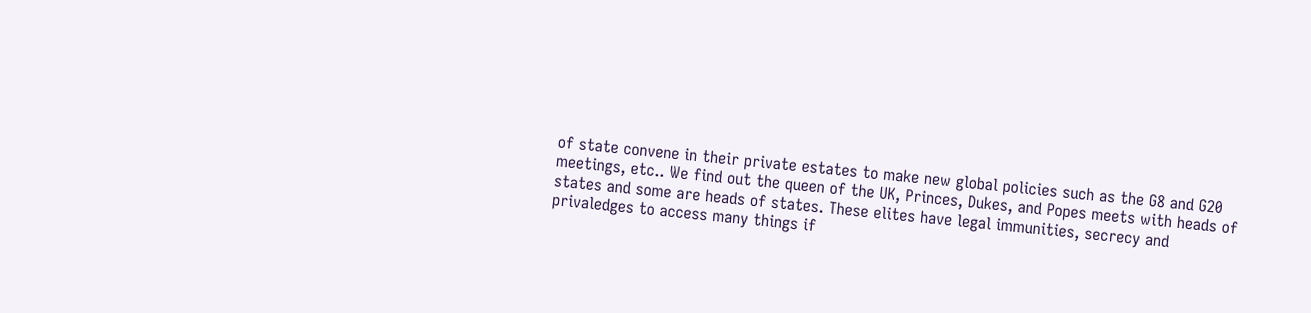of state convene in their private estates to make new global policies such as the G8 and G20 meetings, etc.. We find out the queen of the UK, Princes, Dukes, and Popes meets with heads of states and some are heads of states. These elites have legal immunities, secrecy and privaledges to access many things if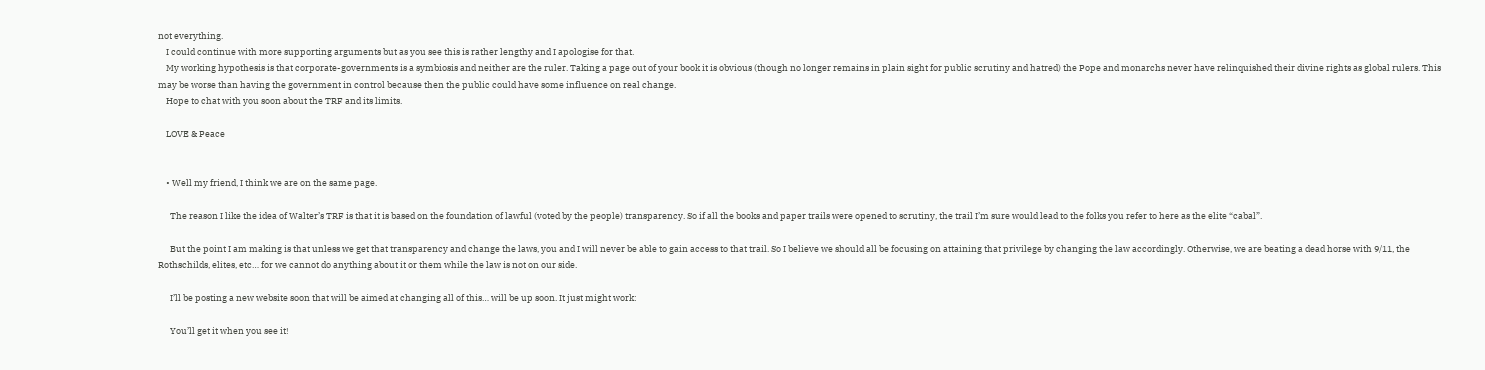not everything.
    I could continue with more supporting arguments but as you see this is rather lengthy and I apologise for that.
    My working hypothesis is that corporate-governments is a symbiosis and neither are the ruler. Taking a page out of your book it is obvious (though no longer remains in plain sight for public scrutiny and hatred) the Pope and monarchs never have relinquished their divine rights as global rulers. This may be worse than having the government in control because then the public could have some influence on real change.
    Hope to chat with you soon about the TRF and its limits.

    LOVE & Peace


    • Well my friend, I think we are on the same page.

      The reason I like the idea of Walter’s TRF is that it is based on the foundation of lawful (voted by the people) transparency. So if all the books and paper trails were opened to scrutiny, the trail I’m sure would lead to the folks you refer to here as the elite “cabal”.

      But the point I am making is that unless we get that transparency and change the laws, you and I will never be able to gain access to that trail. So I believe we should all be focusing on attaining that privilege by changing the law accordingly. Otherwise, we are beating a dead horse with 9/11, the Rothschilds, elites, etc… for we cannot do anything about it or them while the law is not on our side.

      I’ll be posting a new website soon that will be aimed at changing all of this… will be up soon. It just might work:

      You’ll get it when you see it!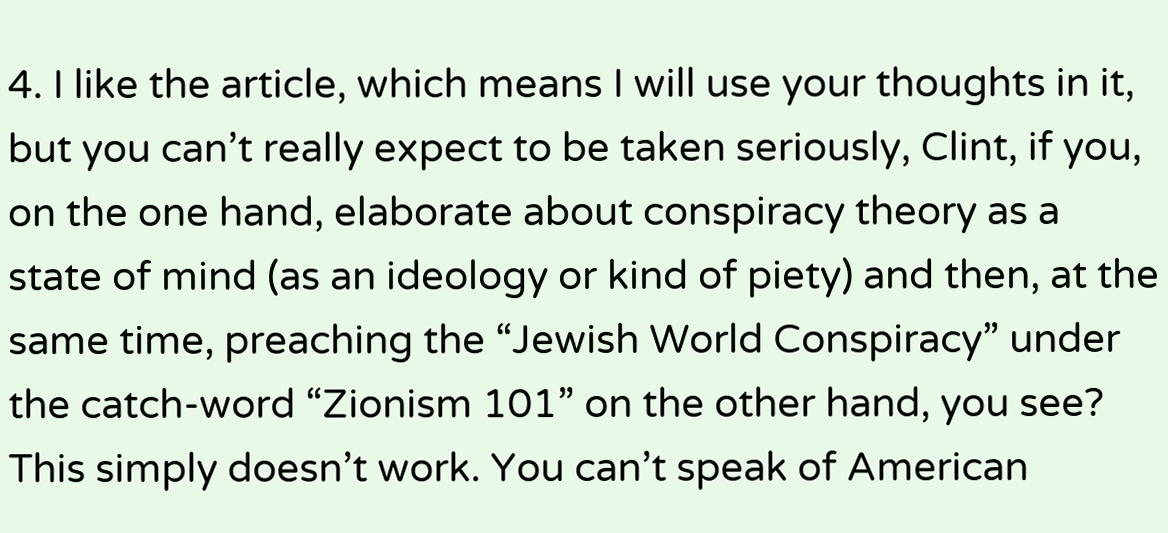4. I like the article, which means I will use your thoughts in it, but you can’t really expect to be taken seriously, Clint, if you, on the one hand, elaborate about conspiracy theory as a state of mind (as an ideology or kind of piety) and then, at the same time, preaching the “Jewish World Conspiracy” under the catch-word “Zionism 101” on the other hand, you see? This simply doesn’t work. You can’t speak of American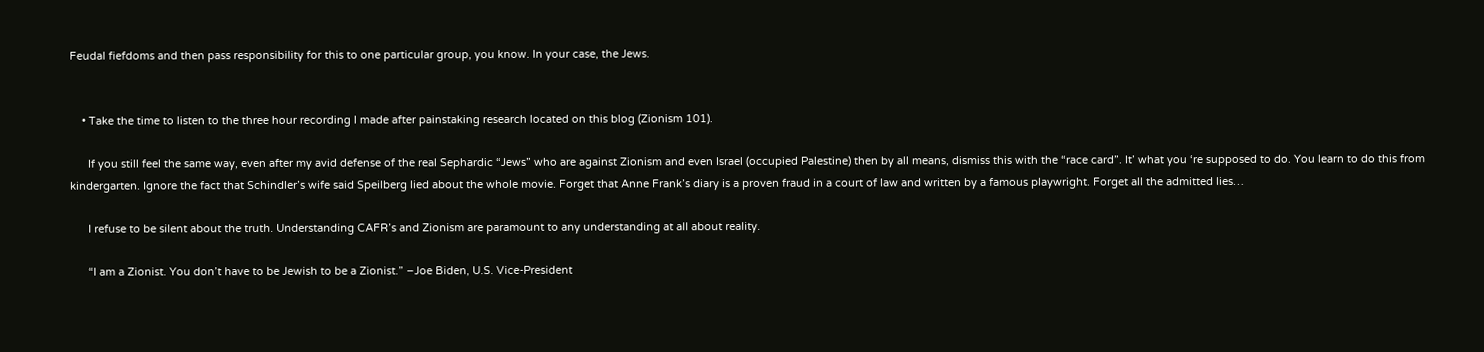Feudal fiefdoms and then pass responsibility for this to one particular group, you know. In your case, the Jews.


    • Take the time to listen to the three hour recording I made after painstaking research located on this blog (Zionism 101).

      If you still feel the same way, even after my avid defense of the real Sephardic “Jews” who are against Zionism and even Israel (occupied Palestine) then by all means, dismiss this with the “race card”. It’ what you ‘re supposed to do. You learn to do this from kindergarten. Ignore the fact that Schindler’s wife said Speilberg lied about the whole movie. Forget that Anne Frank’s diary is a proven fraud in a court of law and written by a famous playwright. Forget all the admitted lies…

      I refuse to be silent about the truth. Understanding CAFR’s and Zionism are paramount to any understanding at all about reality.

      “I am a Zionist. You don’t have to be Jewish to be a Zionist.” –Joe Biden, U.S. Vice-President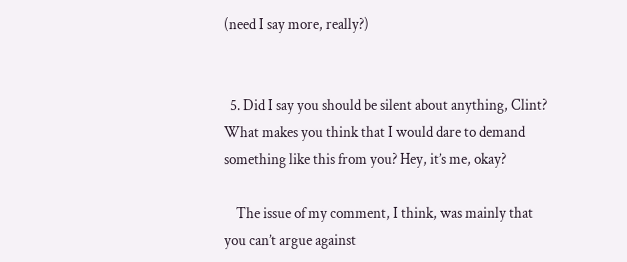(need I say more, really?)


  5. Did I say you should be silent about anything, Clint? What makes you think that I would dare to demand something like this from you? Hey, it’s me, okay?

    The issue of my comment, I think, was mainly that you can’t argue against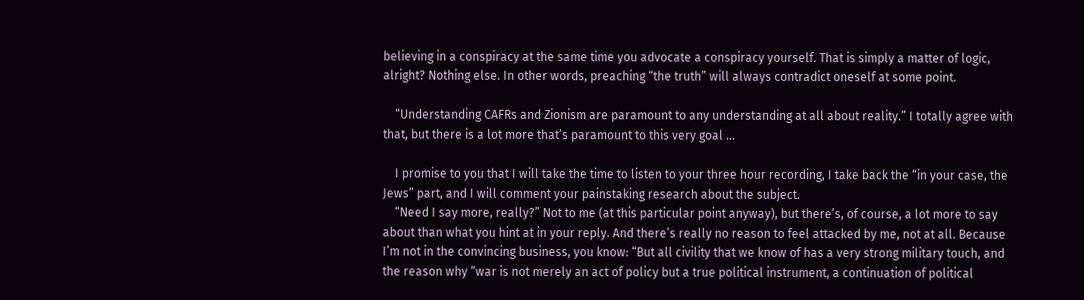believing in a conspiracy at the same time you advocate a conspiracy yourself. That is simply a matter of logic, alright? Nothing else. In other words, preaching “the truth” will always contradict oneself at some point.

    “Understanding CAFRs and Zionism are paramount to any understanding at all about reality.” I totally agree with that, but there is a lot more that’s paramount to this very goal …

    I promise to you that I will take the time to listen to your three hour recording, I take back the “in your case, the Jews” part, and I will comment your painstaking research about the subject.
    “Need I say more, really?” Not to me (at this particular point anyway), but there’s, of course, a lot more to say about than what you hint at in your reply. And there’s really no reason to feel attacked by me, not at all. Because I’m not in the convincing business, you know: “But all civility that we know of has a very strong military touch, and the reason why “war is not merely an act of policy but a true political instrument, a continuation of political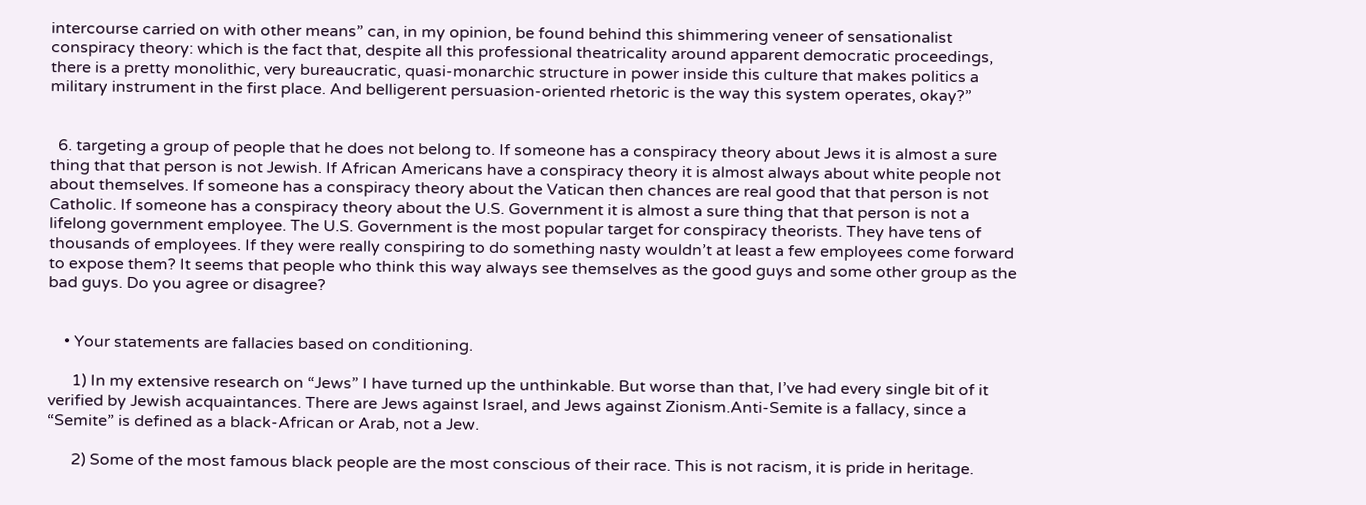intercourse carried on with other means” can, in my opinion, be found behind this shimmering veneer of sensationalist conspiracy theory: which is the fact that, despite all this professional theatricality around apparent democratic proceedings, there is a pretty monolithic, very bureaucratic, quasi-monarchic structure in power inside this culture that makes politics a military instrument in the first place. And belligerent persuasion-oriented rhetoric is the way this system operates, okay?”


  6. targeting a group of people that he does not belong to. If someone has a conspiracy theory about Jews it is almost a sure thing that that person is not Jewish. If African Americans have a conspiracy theory it is almost always about white people not about themselves. If someone has a conspiracy theory about the Vatican then chances are real good that that person is not Catholic. If someone has a conspiracy theory about the U.S. Government it is almost a sure thing that that person is not a lifelong government employee. The U.S. Government is the most popular target for conspiracy theorists. They have tens of thousands of employees. If they were really conspiring to do something nasty wouldn’t at least a few employees come forward to expose them? It seems that people who think this way always see themselves as the good guys and some other group as the bad guys. Do you agree or disagree?


    • Your statements are fallacies based on conditioning.

      1) In my extensive research on “Jews” I have turned up the unthinkable. But worse than that, I’ve had every single bit of it verified by Jewish acquaintances. There are Jews against Israel, and Jews against Zionism.Anti-Semite is a fallacy, since a “Semite” is defined as a black-African or Arab, not a Jew.

      2) Some of the most famous black people are the most conscious of their race. This is not racism, it is pride in heritage.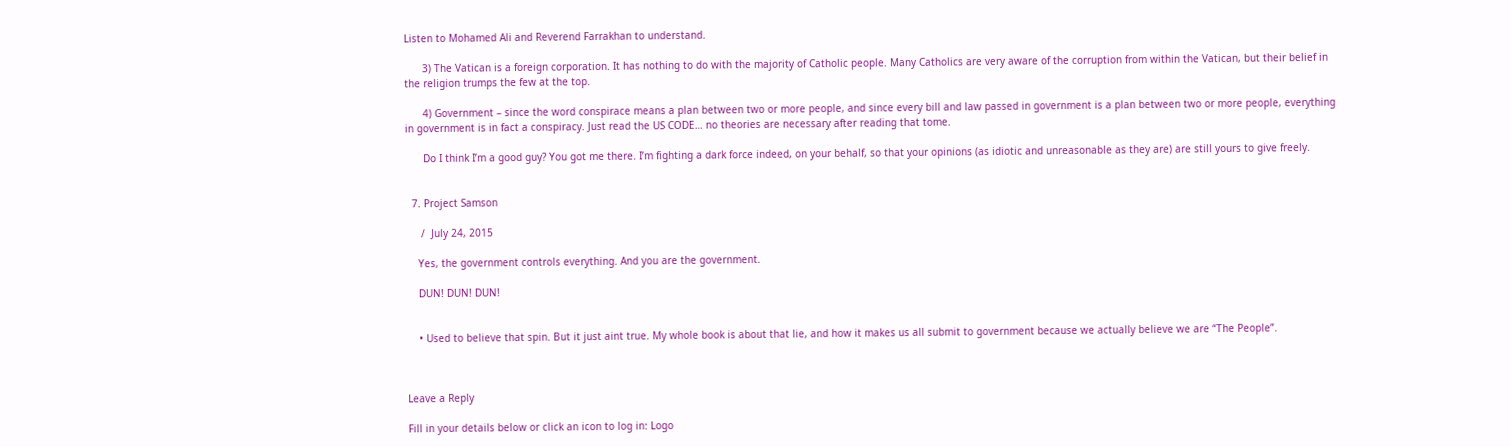Listen to Mohamed Ali and Reverend Farrakhan to understand.

      3) The Vatican is a foreign corporation. It has nothing to do with the majority of Catholic people. Many Catholics are very aware of the corruption from within the Vatican, but their belief in the religion trumps the few at the top.

      4) Government – since the word conspirace means a plan between two or more people, and since every bill and law passed in government is a plan between two or more people, everything in government is in fact a conspiracy. Just read the US CODE… no theories are necessary after reading that tome.

      Do I think I’m a good guy? You got me there. I’m fighting a dark force indeed, on your behalf, so that your opinions (as idiotic and unreasonable as they are) are still yours to give freely.


  7. Project Samson

     /  July 24, 2015

    Yes, the government controls everything. And you are the government.

    DUN! DUN! DUN!


    • Used to believe that spin. But it just aint true. My whole book is about that lie, and how it makes us all submit to government because we actually believe we are “The People”.



Leave a Reply

Fill in your details below or click an icon to log in: Logo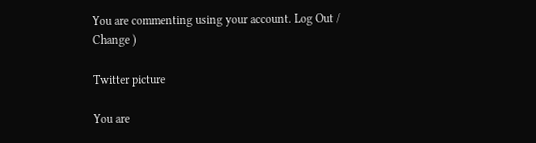You are commenting using your account. Log Out /  Change )

Twitter picture

You are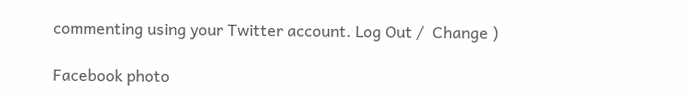commenting using your Twitter account. Log Out /  Change )

Facebook photo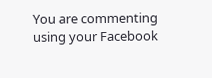You are commenting using your Facebook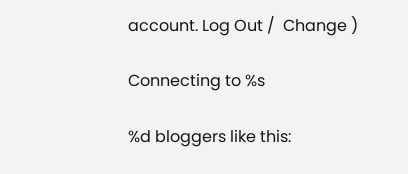account. Log Out /  Change )

Connecting to %s

%d bloggers like this: